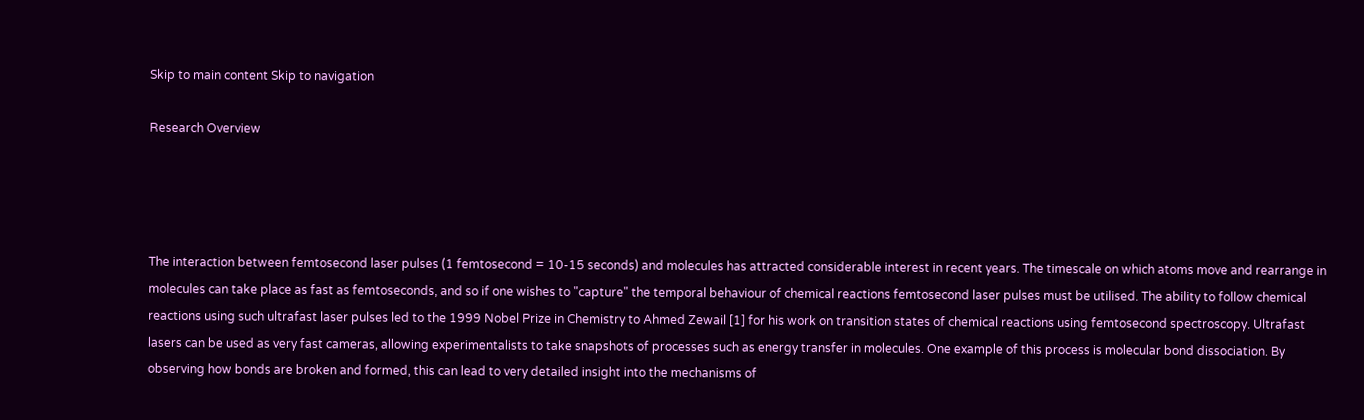Skip to main content Skip to navigation

Research Overview




The interaction between femtosecond laser pulses (1 femtosecond = 10-15 seconds) and molecules has attracted considerable interest in recent years. The timescale on which atoms move and rearrange in molecules can take place as fast as femtoseconds, and so if one wishes to "capture" the temporal behaviour of chemical reactions femtosecond laser pulses must be utilised. The ability to follow chemical reactions using such ultrafast laser pulses led to the 1999 Nobel Prize in Chemistry to Ahmed Zewail [1] for his work on transition states of chemical reactions using femtosecond spectroscopy. Ultrafast lasers can be used as very fast cameras, allowing experimentalists to take snapshots of processes such as energy transfer in molecules. One example of this process is molecular bond dissociation. By observing how bonds are broken and formed, this can lead to very detailed insight into the mechanisms of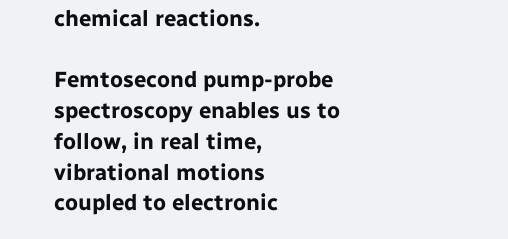chemical reactions.

Femtosecond pump-probe spectroscopy enables us to follow, in real time, vibrational motions coupled to electronic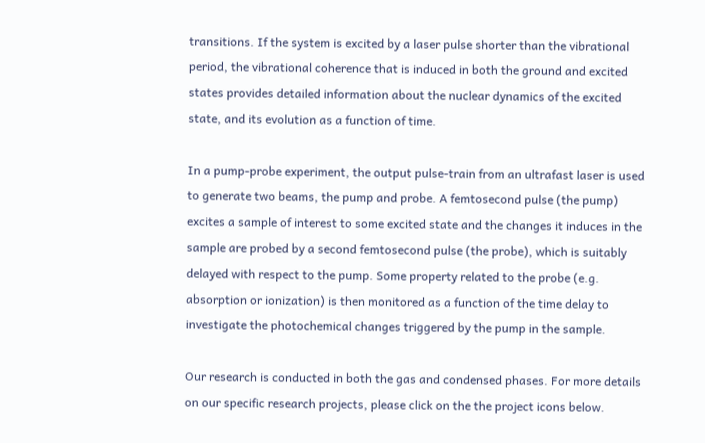transitions. If the system is excited by a laser pulse shorter than the vibrational period, the vibrational coherence that is induced in both the ground and excited states provides detailed information about the nuclear dynamics of the excited state, and its evolution as a function of time.

In a pump-probe experiment, the output pulse-train from an ultrafast laser is used to generate two beams, the pump and probe. A femtosecond pulse (the pump) excites a sample of interest to some excited state and the changes it induces in the sample are probed by a second femtosecond pulse (the probe), which is suitably delayed with respect to the pump. Some property related to the probe (e.g. absorption or ionization) is then monitored as a function of the time delay to investigate the photochemical changes triggered by the pump in the sample.

Our research is conducted in both the gas and condensed phases. For more details on our specific research projects, please click on the the project icons below.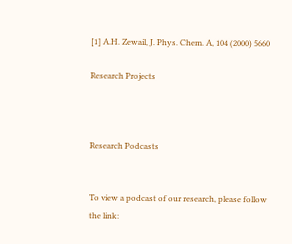[1] A.H. Zewail, J. Phys. Chem. A, 104 (2000) 5660

Research Projects



Research Podcasts


To view a podcast of our research, please follow the link: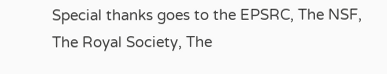Special thanks goes to the EPSRC, The NSF, The Royal Society, The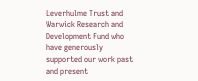Leverhulme Trust and Warwick Research and Development Fund who have generously supported our work past and present